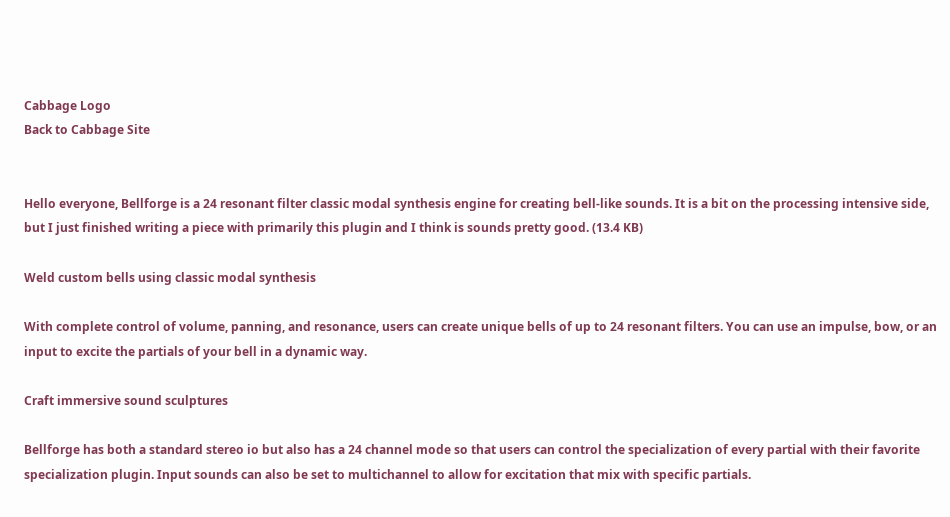Cabbage Logo
Back to Cabbage Site


Hello everyone, Bellforge is a 24 resonant filter classic modal synthesis engine for creating bell-like sounds. It is a bit on the processing intensive side, but I just finished writing a piece with primarily this plugin and I think is sounds pretty good. (13.4 KB)

Weld custom bells using classic modal synthesis

With complete control of volume, panning, and resonance, users can create unique bells of up to 24 resonant filters. You can use an impulse, bow, or an input to excite the partials of your bell in a dynamic way.

Craft immersive sound sculptures

Bellforge has both a standard stereo io but also has a 24 channel mode so that users can control the specialization of every partial with their favorite specialization plugin. Input sounds can also be set to multichannel to allow for excitation that mix with specific partials.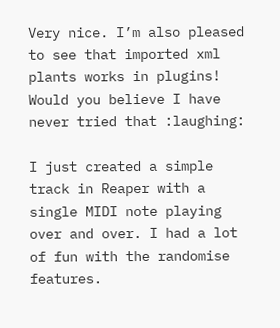Very nice. I’m also pleased to see that imported xml plants works in plugins! Would you believe I have never tried that :laughing:

I just created a simple track in Reaper with a single MIDI note playing over and over. I had a lot of fun with the randomise features.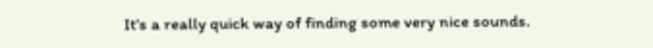It’s a really quick way of finding some very nice sounds.